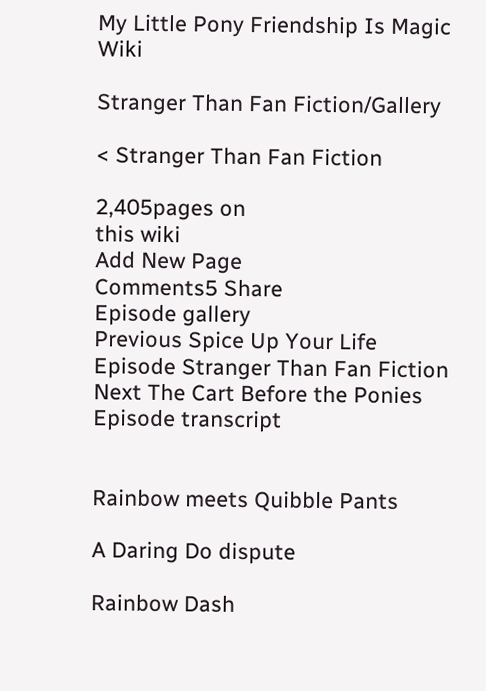My Little Pony Friendship Is Magic Wiki

Stranger Than Fan Fiction/Gallery

< Stranger Than Fan Fiction

2,405pages on
this wiki
Add New Page
Comments5 Share
Episode gallery
Previous Spice Up Your Life
Episode Stranger Than Fan Fiction
Next The Cart Before the Ponies
Episode transcript


Rainbow meets Quibble Pants

A Daring Do dispute

Rainbow Dash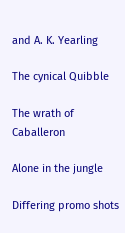and A. K. Yearling

The cynical Quibble

The wrath of Caballeron

Alone in the jungle

Differing promo shots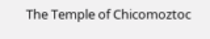The Temple of Chicomoztoc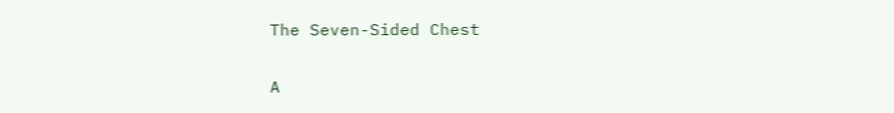The Seven-Sided Chest

A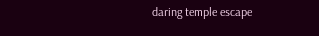daring temple escape